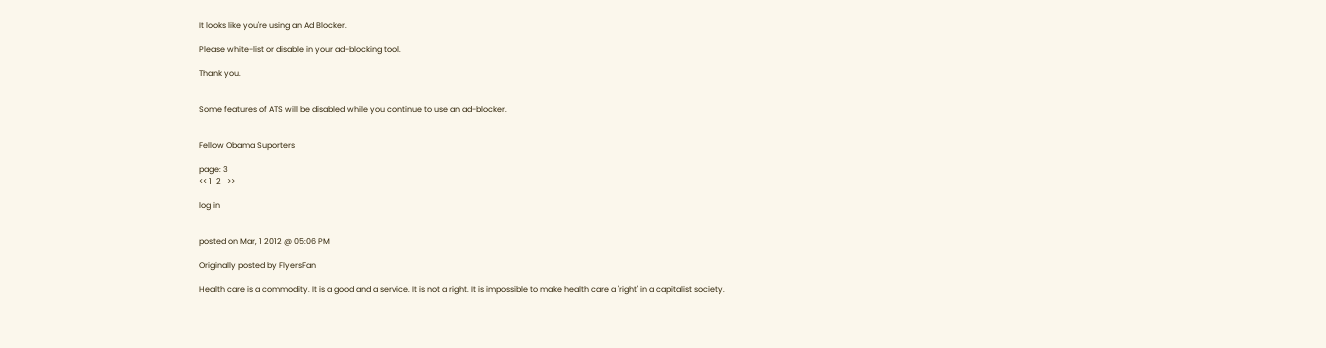It looks like you're using an Ad Blocker.

Please white-list or disable in your ad-blocking tool.

Thank you.


Some features of ATS will be disabled while you continue to use an ad-blocker.


Fellow Obama Suporters

page: 3
<< 1  2   >>

log in


posted on Mar, 1 2012 @ 05:06 PM

Originally posted by FlyersFan

Health care is a commodity. It is a good and a service. It is not a right. It is impossible to make health care a 'right' in a capitalist society.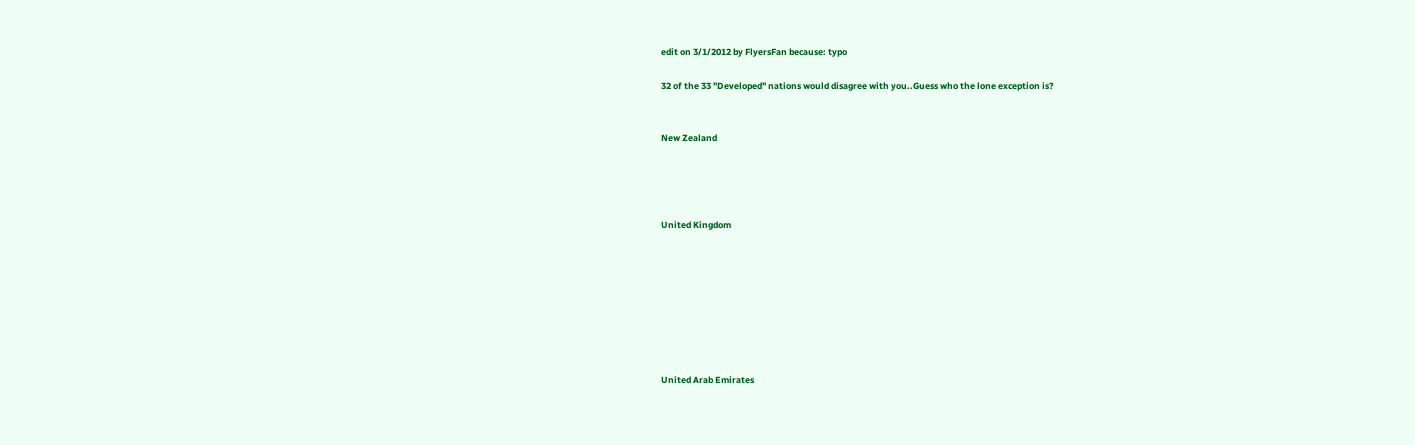edit on 3/1/2012 by FlyersFan because: typo

32 of the 33 "Developed" nations would disagree with you..Guess who the lone exception is?


New Zealand




United Kingdom








United Arab Emirates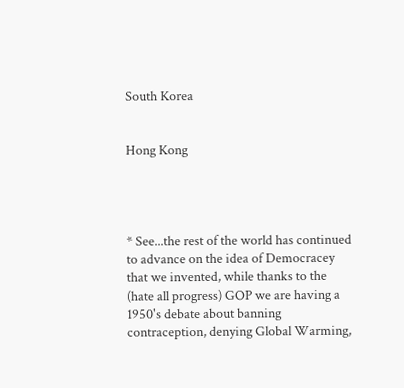South Korea


Hong Kong




* See...the rest of the world has continued to advance on the idea of Democracey that we invented, while thanks to the (hate all progress) GOP we are having a 1950's debate about banning contraception, denying Global Warming,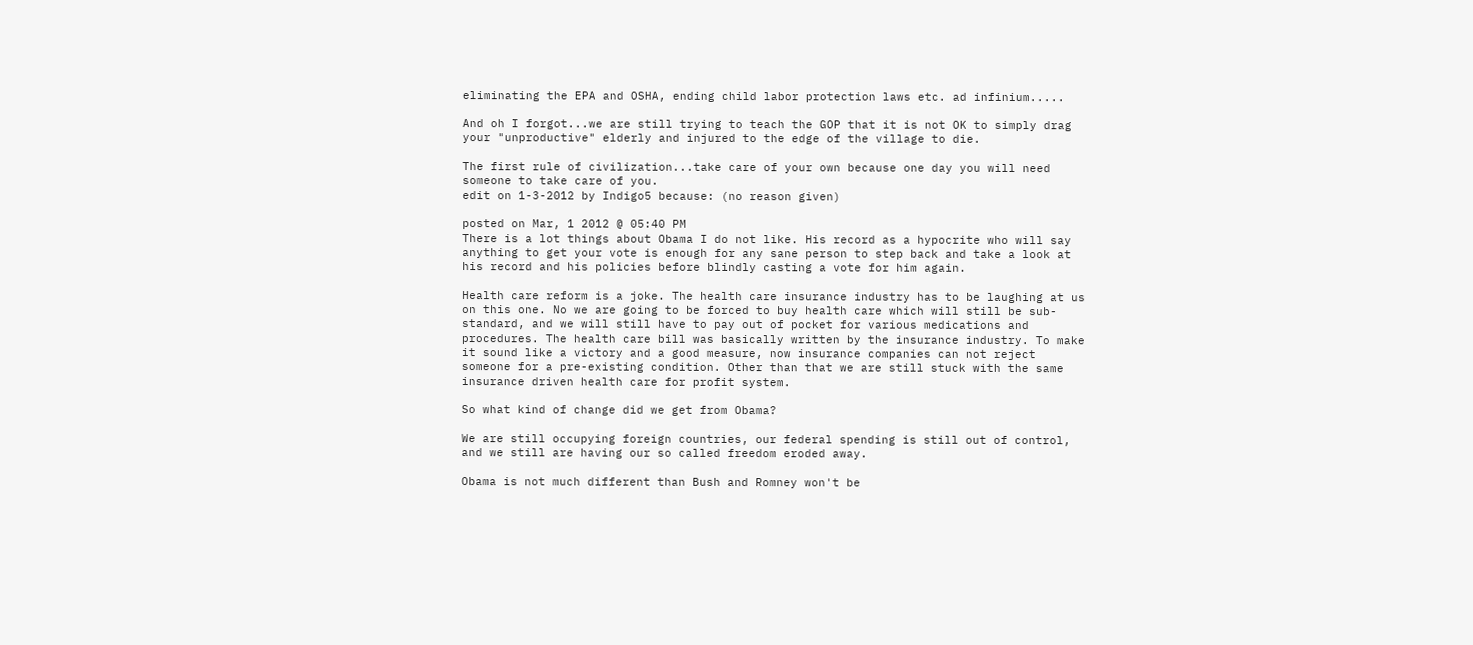eliminating the EPA and OSHA, ending child labor protection laws etc. ad infinium.....

And oh I forgot...we are still trying to teach the GOP that it is not OK to simply drag your "unproductive" elderly and injured to the edge of the village to die.

The first rule of civilization...take care of your own because one day you will need someone to take care of you.
edit on 1-3-2012 by Indigo5 because: (no reason given)

posted on Mar, 1 2012 @ 05:40 PM
There is a lot things about Obama I do not like. His record as a hypocrite who will say anything to get your vote is enough for any sane person to step back and take a look at his record and his policies before blindly casting a vote for him again.

Health care reform is a joke. The health care insurance industry has to be laughing at us on this one. No we are going to be forced to buy health care which will still be sub-standard, and we will still have to pay out of pocket for various medications and procedures. The health care bill was basically written by the insurance industry. To make it sound like a victory and a good measure, now insurance companies can not reject someone for a pre-existing condition. Other than that we are still stuck with the same insurance driven health care for profit system.

So what kind of change did we get from Obama?

We are still occupying foreign countries, our federal spending is still out of control, and we still are having our so called freedom eroded away.

Obama is not much different than Bush and Romney won't be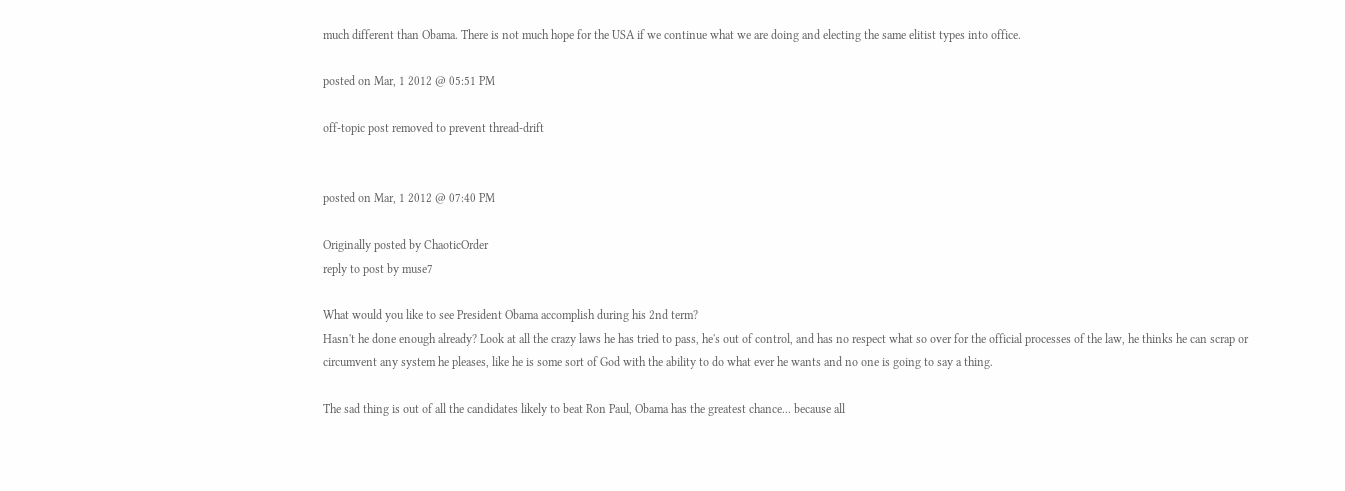much different than Obama. There is not much hope for the USA if we continue what we are doing and electing the same elitist types into office.

posted on Mar, 1 2012 @ 05:51 PM

off-topic post removed to prevent thread-drift


posted on Mar, 1 2012 @ 07:40 PM

Originally posted by ChaoticOrder
reply to post by muse7

What would you like to see President Obama accomplish during his 2nd term?
Hasn't he done enough already? Look at all the crazy laws he has tried to pass, he's out of control, and has no respect what so over for the official processes of the law, he thinks he can scrap or circumvent any system he pleases, like he is some sort of God with the ability to do what ever he wants and no one is going to say a thing.

The sad thing is out of all the candidates likely to beat Ron Paul, Obama has the greatest chance... because all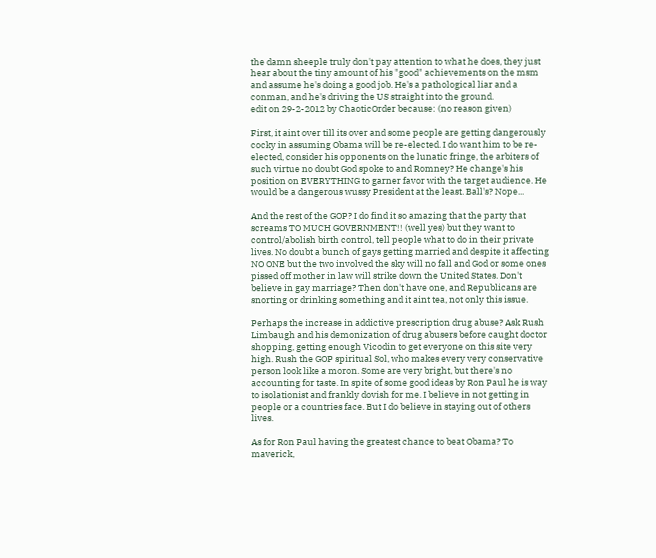the damn sheeple truly don't pay attention to what he does, they just hear about the tiny amount of his "good" achievements on the msm and assume he's doing a good job. He's a pathological liar and a conman, and he's driving the US straight into the ground.
edit on 29-2-2012 by ChaoticOrder because: (no reason given)

First, it aint over till its over and some people are getting dangerously cocky in assuming Obama will be re-elected. I do want him to be re-elected, consider his opponents on the lunatic fringe, the arbiters of such virtue no doubt God spoke to and Romney? He change's his position on EVERYTHING to garner favor with the target audience. He would be a dangerous wussy President at the least. Ball's? Nope...

And the rest of the GOP? I do find it so amazing that the party that screams TO MUCH GOVERNMENT!! (well yes) but they want to control/abolish birth control, tell people what to do in their private lives. No doubt a bunch of gays getting married and despite it affecting NO ONE but the two involved the sky will no fall and God or some ones pissed off mother in law will strike down the United States. Don't believe in gay marriage? Then don't have one, and Republicans are snorting or drinking something and it aint tea, not only this issue.

Perhaps the increase in addictive prescription drug abuse? Ask Rush Limbaugh and his demonization of drug abusers before caught doctor shopping, getting enough Vicodin to get everyone on this site very high. Rush the GOP spiritual Sol, who makes every very conservative person look like a moron. Some are very bright, but there's no accounting for taste. In spite of some good ideas by Ron Paul he is way to isolationist and frankly dovish for me. I believe in not getting in people or a countries face. But I do believe in staying out of others lives.

As for Ron Paul having the greatest chance to beat Obama? To maverick,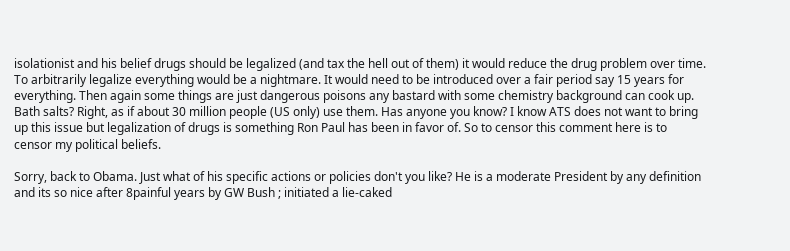isolationist and his belief drugs should be legalized (and tax the hell out of them) it would reduce the drug problem over time. To arbitrarily legalize everything would be a nightmare. It would need to be introduced over a fair period say 15 years for everything. Then again some things are just dangerous poisons any bastard with some chemistry background can cook up. Bath salts? Right, as if about 30 million people (US only) use them. Has anyone you know? I know ATS does not want to bring up this issue but legalization of drugs is something Ron Paul has been in favor of. So to censor this comment here is to censor my political beliefs.

Sorry, back to Obama. Just what of his specific actions or policies don't you like? He is a moderate President by any definition and its so nice after 8painful years by GW Bush ; initiated a lie-caked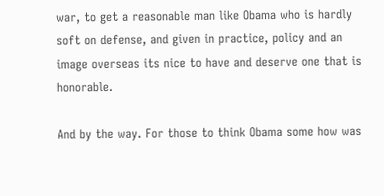war, to get a reasonable man like Obama who is hardly soft on defense, and given in practice, policy and an image overseas its nice to have and deserve one that is honorable.

And by the way. For those to think Obama some how was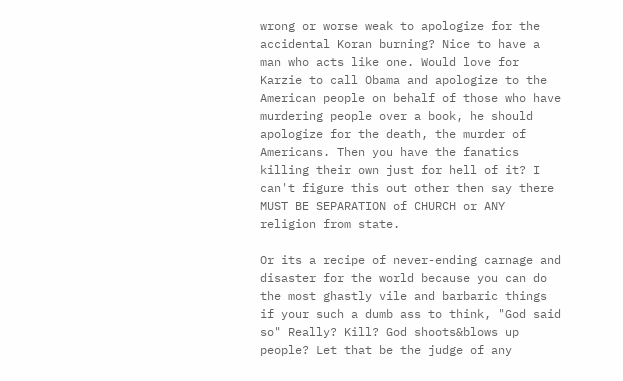wrong or worse weak to apologize for the accidental Koran burning? Nice to have a man who acts like one. Would love for Karzie to call Obama and apologize to the American people on behalf of those who have murdering people over a book, he should apologize for the death, the murder of Americans. Then you have the fanatics killing their own just for hell of it? I can't figure this out other then say there MUST BE SEPARATION of CHURCH or ANY religion from state.

Or its a recipe of never-ending carnage and disaster for the world because you can do the most ghastly vile and barbaric things if your such a dumb ass to think, "God said so" Really? Kill? God shoots&blows up people? Let that be the judge of any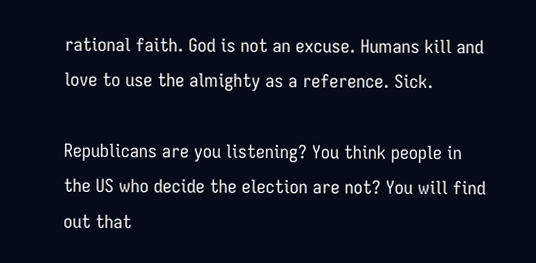rational faith. God is not an excuse. Humans kill and love to use the almighty as a reference. Sick.

Republicans are you listening? You think people in the US who decide the election are not? You will find out that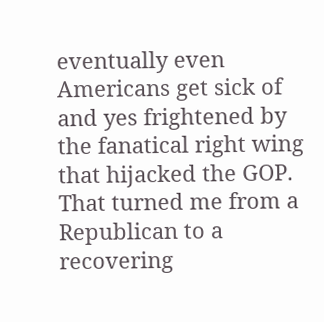eventually even Americans get sick of and yes frightened by the fanatical right wing that hijacked the GOP. That turned me from a Republican to a recovering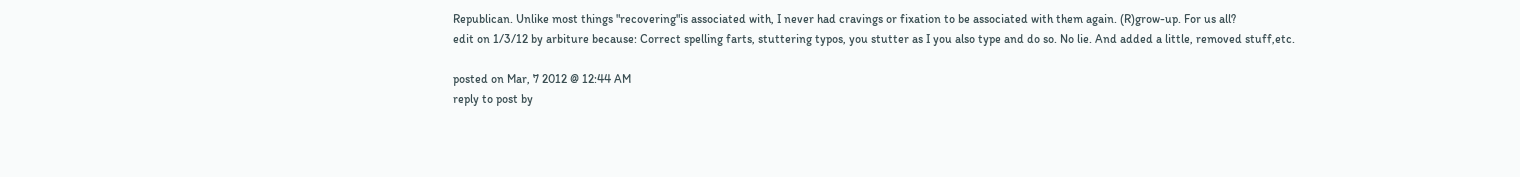Republican. Unlike most things "recovering"is associated with, I never had cravings or fixation to be associated with them again. (R)grow-up. For us all?
edit on 1/3/12 by arbiture because: Correct spelling farts, stuttering typos, you stutter as I you also type and do so. No lie. And added a little, removed stuff,etc.

posted on Mar, 7 2012 @ 12:44 AM
reply to post by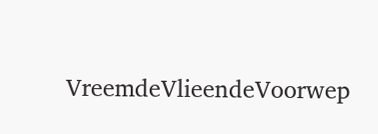VreemdeVlieendeVoorwep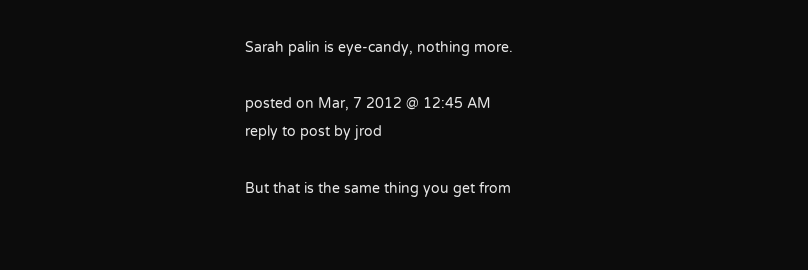Sarah palin is eye-candy, nothing more.

posted on Mar, 7 2012 @ 12:45 AM
reply to post by jrod

But that is the same thing you get from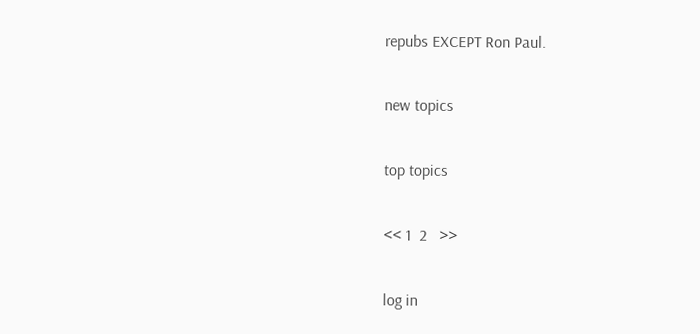repubs EXCEPT Ron Paul.

new topics

top topics

<< 1  2   >>

log in